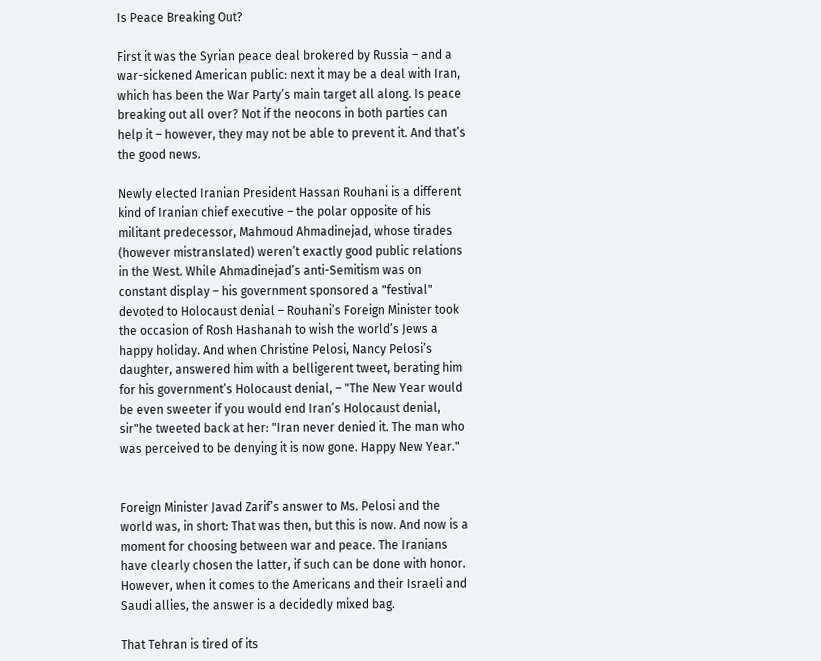Is Peace Breaking Out?

First it was the Syrian peace deal brokered by Russia – and a war-sickened American public: next it may be a deal with Iran, which has been the War Party’s main target all along. Is peace breaking out all over? Not if the neocons in both parties can help it – however, they may not be able to prevent it. And that’s the good news.

Newly elected Iranian President Hassan Rouhani is a different kind of Iranian chief executive – the polar opposite of his militant predecessor, Mahmoud Ahmadinejad, whose tirades (however mistranslated) weren’t exactly good public relations in the West. While Ahmadinejad’s anti-Semitism was on constant display – his government sponsored a "festival" devoted to Holocaust denial – Rouhani’s Foreign Minister took the occasion of Rosh Hashanah to wish the world’s Jews a happy holiday. And when Christine Pelosi, Nancy Pelosi’s daughter, answered him with a belligerent tweet, berating him for his government’s Holocaust denial, – "The New Year would be even sweeter if you would end Iran’s Holocaust denial, sir"he tweeted back at her: "Iran never denied it. The man who was perceived to be denying it is now gone. Happy New Year."


Foreign Minister Javad Zarif’s answer to Ms. Pelosi and the world was, in short: That was then, but this is now. And now is a moment for choosing between war and peace. The Iranians have clearly chosen the latter, if such can be done with honor. However, when it comes to the Americans and their Israeli and Saudi allies, the answer is a decidedly mixed bag.

That Tehran is tired of its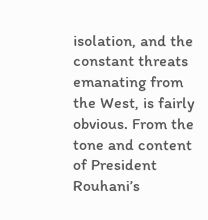isolation, and the constant threats emanating from the West, is fairly obvious. From the tone and content of President Rouhani’s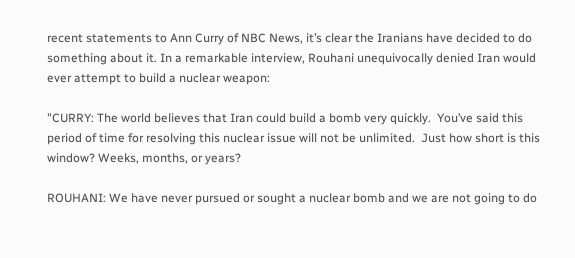recent statements to Ann Curry of NBC News, it’s clear the Iranians have decided to do something about it. In a remarkable interview, Rouhani unequivocally denied Iran would ever attempt to build a nuclear weapon:

"CURRY: The world believes that Iran could build a bomb very quickly.  You’ve said this period of time for resolving this nuclear issue will not be unlimited.  Just how short is this window? Weeks, months, or years?

ROUHANI: We have never pursued or sought a nuclear bomb and we are not going to do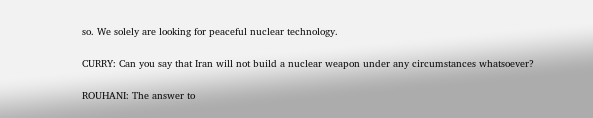so. We solely are looking for peaceful nuclear technology.

CURRY: Can you say that Iran will not build a nuclear weapon under any circumstances whatsoever?

ROUHANI: The answer to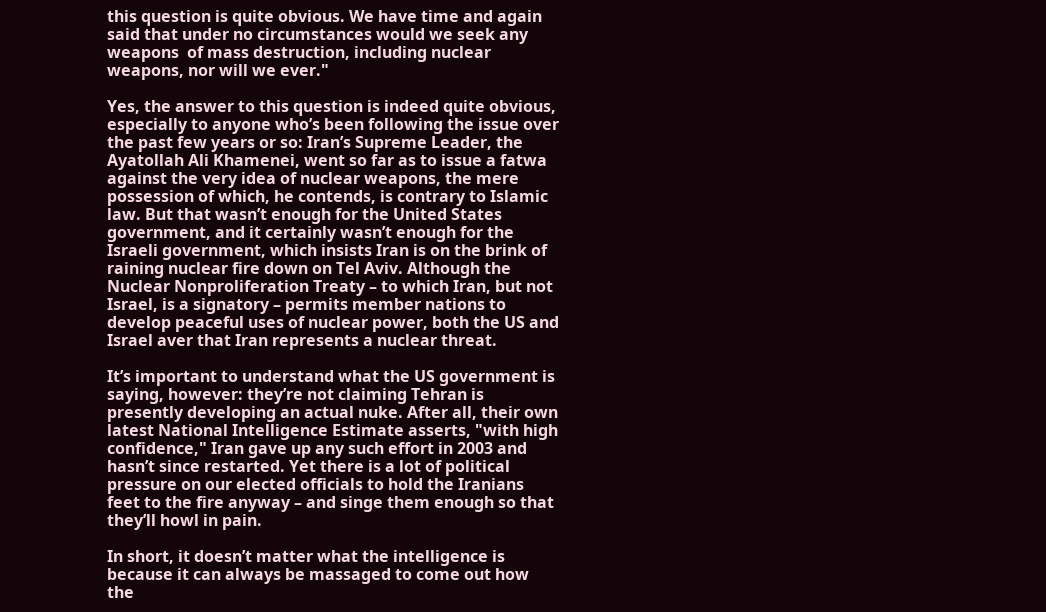this question is quite obvious. We have time and again said that under no circumstances would we seek any weapons  of mass destruction, including nuclear weapons, nor will we ever."

Yes, the answer to this question is indeed quite obvious, especially to anyone who’s been following the issue over the past few years or so: Iran’s Supreme Leader, the Ayatollah Ali Khamenei, went so far as to issue a fatwa against the very idea of nuclear weapons, the mere possession of which, he contends, is contrary to Islamic law. But that wasn’t enough for the United States government, and it certainly wasn’t enough for the Israeli government, which insists Iran is on the brink of raining nuclear fire down on Tel Aviv. Although the Nuclear Nonproliferation Treaty – to which Iran, but not Israel, is a signatory – permits member nations to develop peaceful uses of nuclear power, both the US and Israel aver that Iran represents a nuclear threat.

It’s important to understand what the US government is saying, however: they’re not claiming Tehran is presently developing an actual nuke. After all, their own latest National Intelligence Estimate asserts, "with high confidence," Iran gave up any such effort in 2003 and hasn’t since restarted. Yet there is a lot of political pressure on our elected officials to hold the Iranians feet to the fire anyway – and singe them enough so that they’ll howl in pain.

In short, it doesn’t matter what the intelligence is because it can always be massaged to come out how the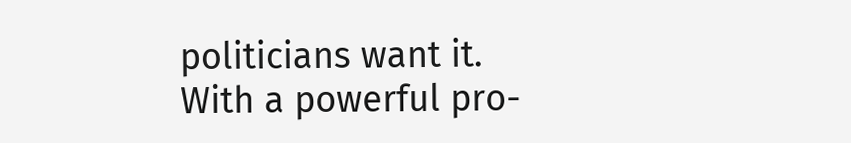politicians want it. With a powerful pro-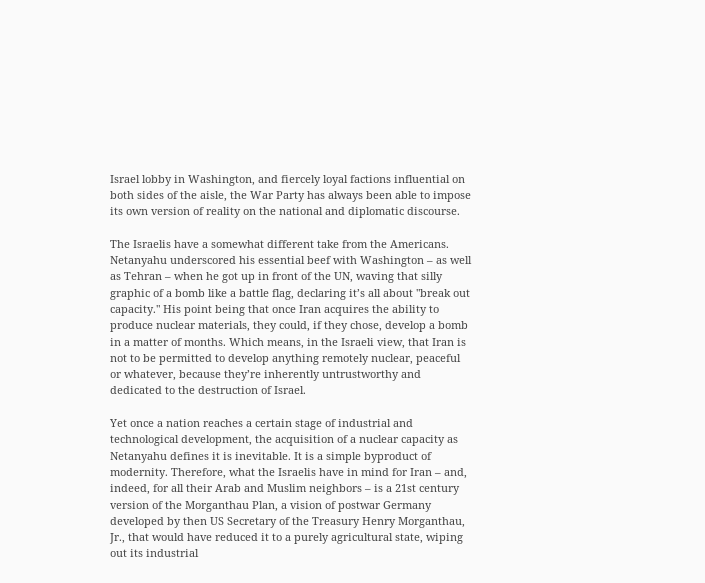Israel lobby in Washington, and fiercely loyal factions influential on both sides of the aisle, the War Party has always been able to impose its own version of reality on the national and diplomatic discourse.

The Israelis have a somewhat different take from the Americans. Netanyahu underscored his essential beef with Washington – as well as Tehran – when he got up in front of the UN, waving that silly graphic of a bomb like a battle flag, declaring it’s all about "break out capacity." His point being that once Iran acquires the ability to produce nuclear materials, they could, if they chose, develop a bomb in a matter of months. Which means, in the Israeli view, that Iran is not to be permitted to develop anything remotely nuclear, peaceful or whatever, because they’re inherently untrustworthy and dedicated to the destruction of Israel.

Yet once a nation reaches a certain stage of industrial and technological development, the acquisition of a nuclear capacity as Netanyahu defines it is inevitable. It is a simple byproduct of modernity. Therefore, what the Israelis have in mind for Iran – and, indeed, for all their Arab and Muslim neighbors – is a 21st century version of the Morganthau Plan, a vision of postwar Germany developed by then US Secretary of the Treasury Henry Morganthau, Jr., that would have reduced it to a purely agricultural state, wiping out its industrial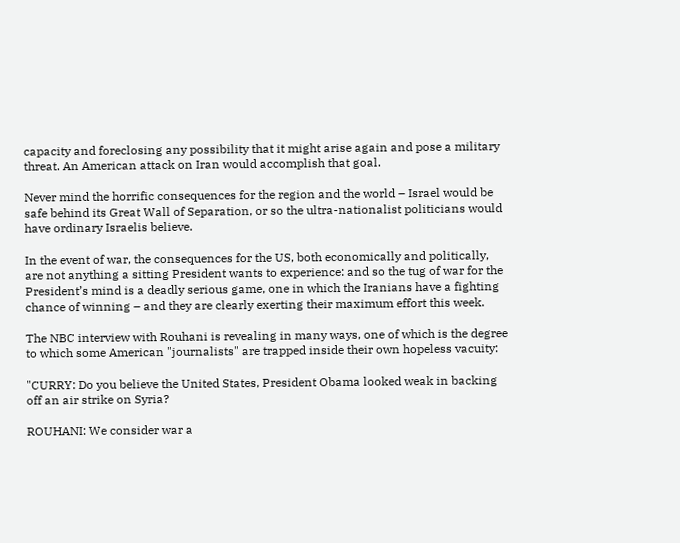capacity and foreclosing any possibility that it might arise again and pose a military threat. An American attack on Iran would accomplish that goal.

Never mind the horrific consequences for the region and the world – Israel would be safe behind its Great Wall of Separation, or so the ultra-nationalist politicians would have ordinary Israelis believe.

In the event of war, the consequences for the US, both economically and politically, are not anything a sitting President wants to experience: and so the tug of war for the President’s mind is a deadly serious game, one in which the Iranians have a fighting chance of winning – and they are clearly exerting their maximum effort this week.

The NBC interview with Rouhani is revealing in many ways, one of which is the degree to which some American "journalists" are trapped inside their own hopeless vacuity:

"CURRY: Do you believe the United States, President Obama looked weak in backing off an air strike on Syria?

ROUHANI: We consider war a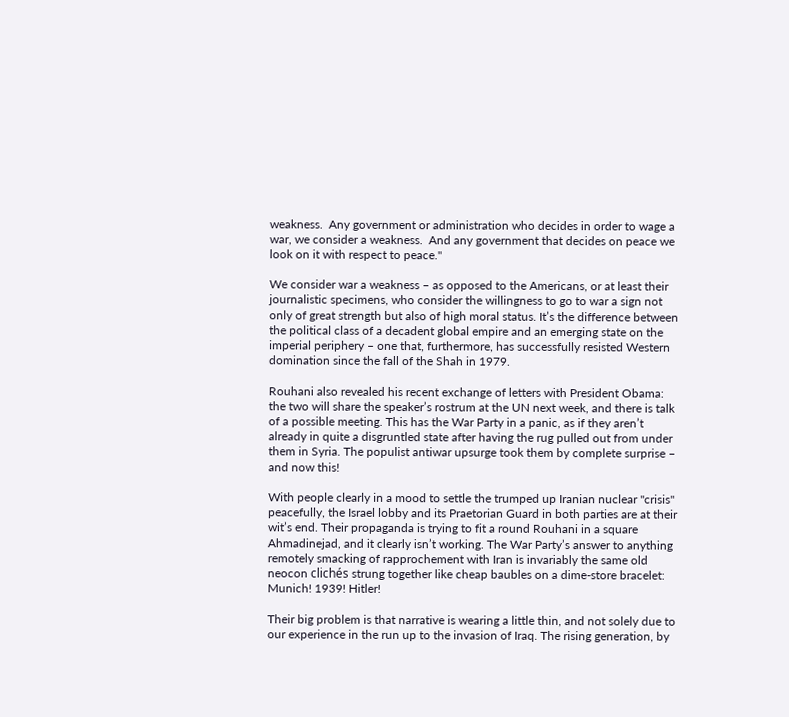weakness.  Any government or administration who decides in order to wage a war, we consider a weakness.  And any government that decides on peace we look on it with respect to peace."

We consider war a weakness – as opposed to the Americans, or at least their journalistic specimens, who consider the willingness to go to war a sign not only of great strength but also of high moral status. It’s the difference between the political class of a decadent global empire and an emerging state on the imperial periphery – one that, furthermore, has successfully resisted Western domination since the fall of the Shah in 1979.

Rouhani also revealed his recent exchange of letters with President Obama: the two will share the speaker’s rostrum at the UN next week, and there is talk of a possible meeting. This has the War Party in a panic, as if they aren’t already in quite a disgruntled state after having the rug pulled out from under them in Syria. The populist antiwar upsurge took them by complete surprise – and now this!

With people clearly in a mood to settle the trumped up Iranian nuclear "crisis" peacefully, the Israel lobby and its Praetorian Guard in both parties are at their wit’s end. Their propaganda is trying to fit a round Rouhani in a square Ahmadinejad, and it clearly isn’t working. The War Party’s answer to anything remotely smacking of rapprochement with Iran is invariably the same old neocon clichés strung together like cheap baubles on a dime-store bracelet: Munich! 1939! Hitler!

Their big problem is that narrative is wearing a little thin, and not solely due to our experience in the run up to the invasion of Iraq. The rising generation, by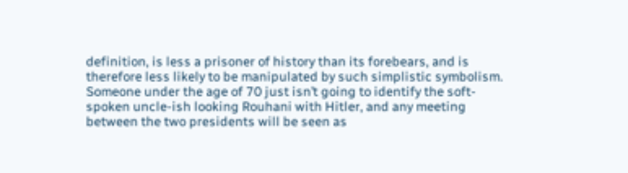definition, is less a prisoner of history than its forebears, and is therefore less likely to be manipulated by such simplistic symbolism. Someone under the age of 70 just isn’t going to identify the soft-spoken uncle-ish looking Rouhani with Hitler, and any meeting between the two presidents will be seen as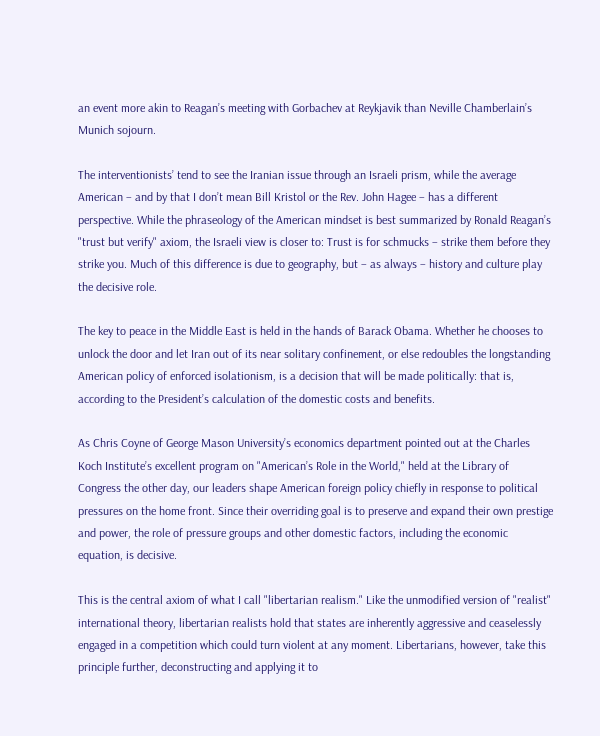an event more akin to Reagan’s meeting with Gorbachev at Reykjavik than Neville Chamberlain’s Munich sojourn.

The interventionists’ tend to see the Iranian issue through an Israeli prism, while the average American – and by that I don’t mean Bill Kristol or the Rev. John Hagee – has a different perspective. While the phraseology of the American mindset is best summarized by Ronald Reagan’s "trust but verify" axiom, the Israeli view is closer to: Trust is for schmucks – strike them before they strike you. Much of this difference is due to geography, but – as always – history and culture play the decisive role.

The key to peace in the Middle East is held in the hands of Barack Obama. Whether he chooses to unlock the door and let Iran out of its near solitary confinement, or else redoubles the longstanding American policy of enforced isolationism, is a decision that will be made politically: that is, according to the President’s calculation of the domestic costs and benefits.

As Chris Coyne of George Mason University’s economics department pointed out at the Charles Koch Institute’s excellent program on "American’s Role in the World," held at the Library of Congress the other day, our leaders shape American foreign policy chiefly in response to political pressures on the home front. Since their overriding goal is to preserve and expand their own prestige and power, the role of pressure groups and other domestic factors, including the economic equation, is decisive.

This is the central axiom of what I call "libertarian realism." Like the unmodified version of "realist" international theory, libertarian realists hold that states are inherently aggressive and ceaselessly engaged in a competition which could turn violent at any moment. Libertarians, however, take this principle further, deconstructing and applying it to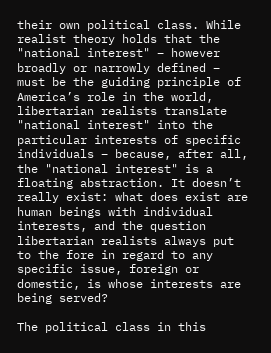their own political class. While realist theory holds that the "national interest" – however broadly or narrowly defined – must be the guiding principle of America’s role in the world, libertarian realists translate "national interest" into the particular interests of specific individuals – because, after all, the "national interest" is a floating abstraction. It doesn’t really exist: what does exist are human beings with individual interests, and the question libertarian realists always put to the fore in regard to any specific issue, foreign or domestic, is whose interests are being served?

The political class in this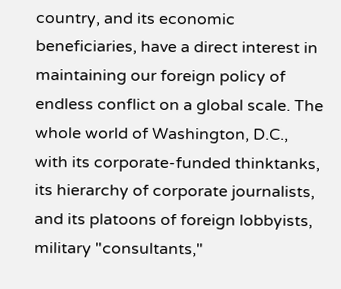country, and its economic beneficiaries, have a direct interest in maintaining our foreign policy of endless conflict on a global scale. The whole world of Washington, D.C., with its corporate-funded thinktanks, its hierarchy of corporate journalists, and its platoons of foreign lobbyists, military "consultants,"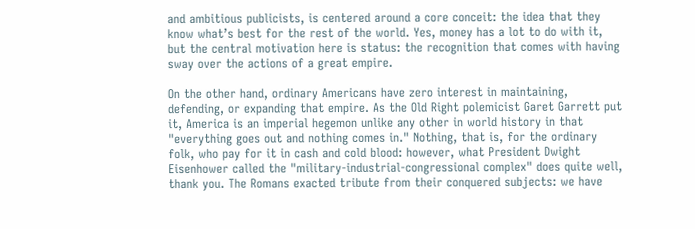and ambitious publicists, is centered around a core conceit: the idea that they know what’s best for the rest of the world. Yes, money has a lot to do with it, but the central motivation here is status: the recognition that comes with having sway over the actions of a great empire.

On the other hand, ordinary Americans have zero interest in maintaining, defending, or expanding that empire. As the Old Right polemicist Garet Garrett put it, America is an imperial hegemon unlike any other in world history in that "everything goes out and nothing comes in." Nothing, that is, for the ordinary folk, who pay for it in cash and cold blood: however, what President Dwight Eisenhower called the "military-industrial-congressional complex" does quite well, thank you. The Romans exacted tribute from their conquered subjects: we have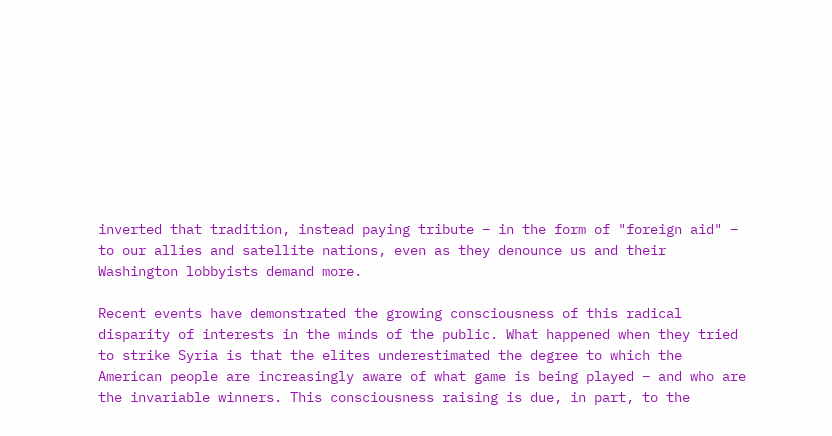inverted that tradition, instead paying tribute – in the form of "foreign aid" – to our allies and satellite nations, even as they denounce us and their Washington lobbyists demand more.

Recent events have demonstrated the growing consciousness of this radical disparity of interests in the minds of the public. What happened when they tried to strike Syria is that the elites underestimated the degree to which the American people are increasingly aware of what game is being played – and who are the invariable winners. This consciousness raising is due, in part, to the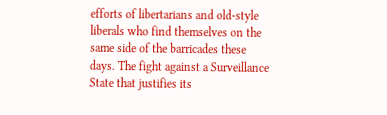efforts of libertarians and old-style liberals who find themselves on the same side of the barricades these days. The fight against a Surveillance State that justifies its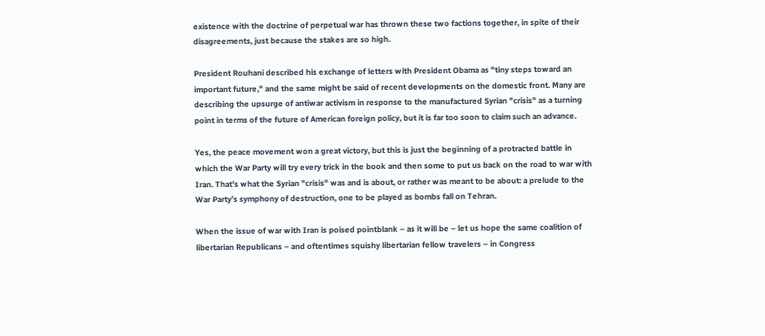existence with the doctrine of perpetual war has thrown these two factions together, in spite of their disagreements, just because the stakes are so high.

President Rouhani described his exchange of letters with President Obama as "tiny steps toward an important future," and the same might be said of recent developments on the domestic front. Many are describing the upsurge of antiwar activism in response to the manufactured Syrian "crisis" as a turning point in terms of the future of American foreign policy, but it is far too soon to claim such an advance.

Yes, the peace movement won a great victory, but this is just the beginning of a protracted battle in which the War Party will try every trick in the book and then some to put us back on the road to war with Iran. That’s what the Syrian "crisis" was and is about, or rather was meant to be about: a prelude to the War Party’s symphony of destruction, one to be played as bombs fall on Tehran.

When the issue of war with Iran is poised pointblank – as it will be – let us hope the same coalition of libertarian Republicans – and oftentimes squishy libertarian fellow travelers – in Congress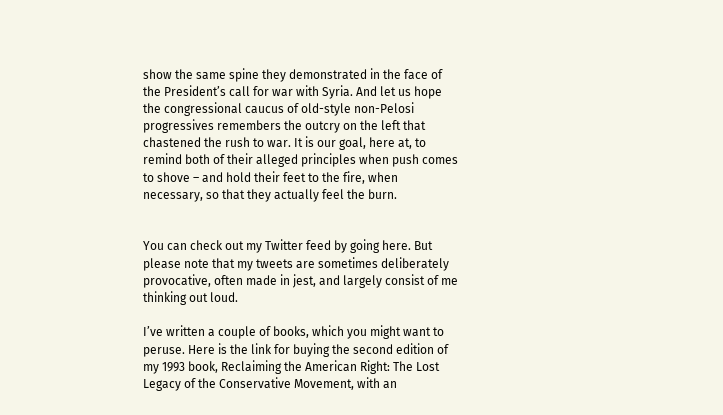show the same spine they demonstrated in the face of the President’s call for war with Syria. And let us hope the congressional caucus of old-style non-Pelosi progressives remembers the outcry on the left that chastened the rush to war. It is our goal, here at, to remind both of their alleged principles when push comes to shove – and hold their feet to the fire, when necessary, so that they actually feel the burn.


You can check out my Twitter feed by going here. But please note that my tweets are sometimes deliberately provocative, often made in jest, and largely consist of me thinking out loud.

I’ve written a couple of books, which you might want to peruse. Here is the link for buying the second edition of my 1993 book, Reclaiming the American Right: The Lost Legacy of the Conservative Movement, with an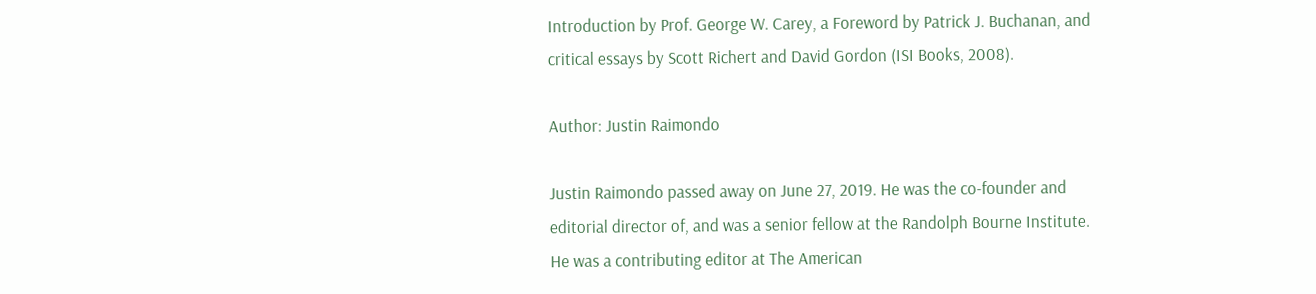Introduction by Prof. George W. Carey, a Foreword by Patrick J. Buchanan, and critical essays by Scott Richert and David Gordon (ISI Books, 2008).

Author: Justin Raimondo

Justin Raimondo passed away on June 27, 2019. He was the co-founder and editorial director of, and was a senior fellow at the Randolph Bourne Institute. He was a contributing editor at The American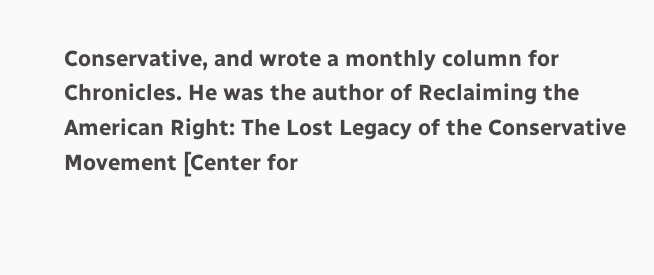Conservative, and wrote a monthly column for Chronicles. He was the author of Reclaiming the American Right: The Lost Legacy of the Conservative Movement [Center for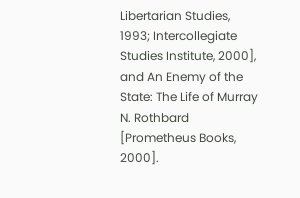Libertarian Studies, 1993; Intercollegiate Studies Institute, 2000], and An Enemy of the State: The Life of Murray N. Rothbard [Prometheus Books, 2000].